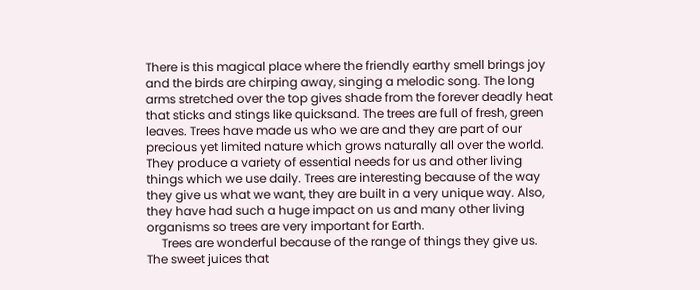There is this magical place where the friendly earthy smell brings joy and the birds are chirping away, singing a melodic song. The long arms stretched over the top gives shade from the forever deadly heat that sticks and stings like quicksand. The trees are full of fresh, green leaves. Trees have made us who we are and they are part of our precious yet limited nature which grows naturally all over the world. They produce a variety of essential needs for us and other living things which we use daily. Trees are interesting because of the way they give us what we want, they are built in a very unique way. Also, they have had such a huge impact on us and many other living organisms so trees are very important for Earth.
     Trees are wonderful because of the range of things they give us. The sweet juices that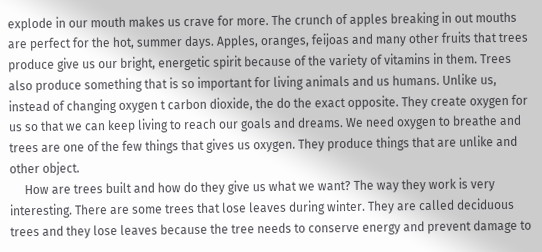explode in our mouth makes us crave for more. The crunch of apples breaking in out mouths are perfect for the hot, summer days. Apples, oranges, feijoas and many other fruits that trees produce give us our bright, energetic spirit because of the variety of vitamins in them. Trees also produce something that is so important for living animals and us humans. Unlike us, instead of changing oxygen t carbon dioxide, the do the exact opposite. They create oxygen for us so that we can keep living to reach our goals and dreams. We need oxygen to breathe and trees are one of the few things that gives us oxygen. They produce things that are unlike and other object.
     How are trees built and how do they give us what we want? The way they work is very interesting. There are some trees that lose leaves during winter. They are called deciduous trees and they lose leaves because the tree needs to conserve energy and prevent damage to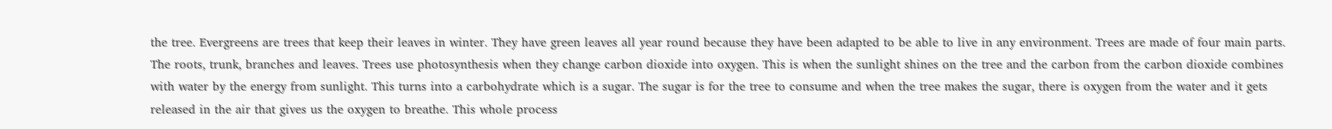the tree. Evergreens are trees that keep their leaves in winter. They have green leaves all year round because they have been adapted to be able to live in any environment. Trees are made of four main parts. The roots, trunk, branches and leaves. Trees use photosynthesis when they change carbon dioxide into oxygen. This is when the sunlight shines on the tree and the carbon from the carbon dioxide combines with water by the energy from sunlight. This turns into a carbohydrate which is a sugar. The sugar is for the tree to consume and when the tree makes the sugar, there is oxygen from the water and it gets released in the air that gives us the oxygen to breathe. This whole process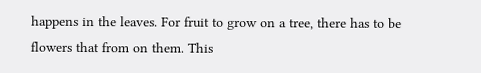happens in the leaves. For fruit to grow on a tree, there has to be flowers that from on them. This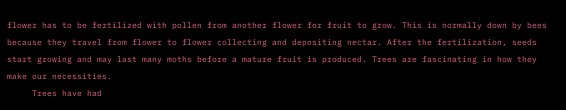flower has to be fertilized with pollen from another flower for fruit to grow. This is normally down by bees because they travel from flower to flower collecting and depositing nectar. After the fertilization, seeds start growing and may last many moths before a mature fruit is produced. Trees are fascinating in how they make our necessities.
     Trees have had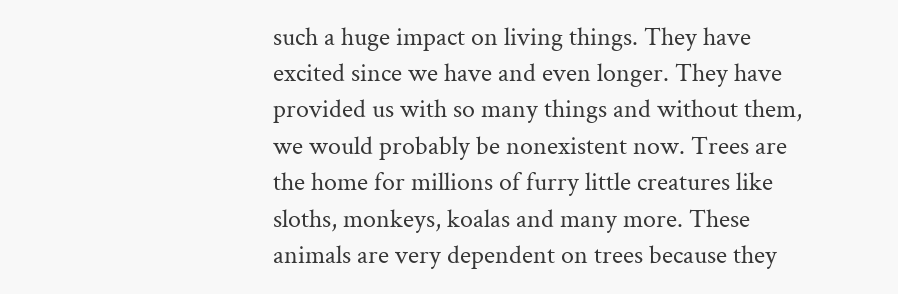such a huge impact on living things. They have excited since we have and even longer. They have provided us with so many things and without them, we would probably be nonexistent now. Trees are the home for millions of furry little creatures like sloths, monkeys, koalas and many more. These animals are very dependent on trees because they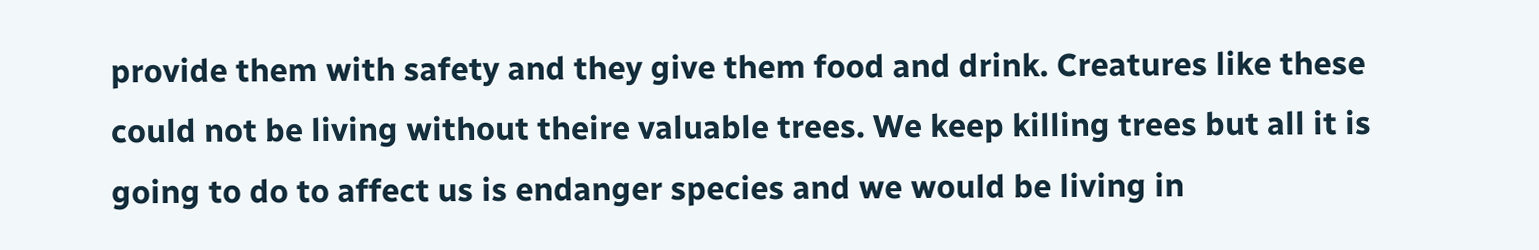provide them with safety and they give them food and drink. Creatures like these could not be living without theire valuable trees. We keep killing trees but all it is going to do to affect us is endanger species and we would be living in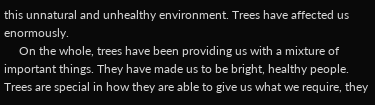this unnatural and unhealthy environment. Trees have affected us enormously.
     On the whole, trees have been providing us with a mixture of important things. They have made us to be bright, healthy people. Trees are special in how they are able to give us what we require, they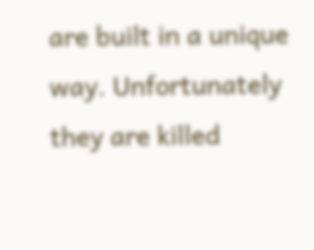are built in a unique way. Unfortunately they are killed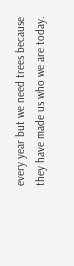every year but we need trees because they have made us who we are today.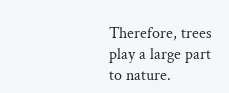Therefore, trees play a large part to nature.